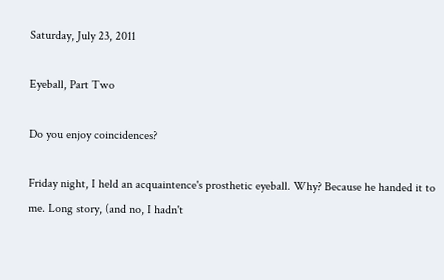Saturday, July 23, 2011

Eyeball, Part Two

Do you enjoy coincidences?

Friday night, I held an acquaintence's prosthetic eyeball. Why? Because he handed it to me. Long story, (and no, I hadn't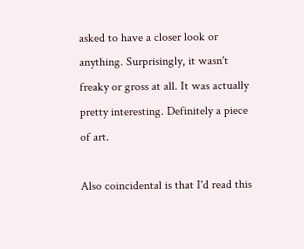asked to have a closer look or anything. Surprisingly, it wasn't freaky or gross at all. It was actually pretty interesting. Definitely a piece of art.

Also coincidental is that I'd read this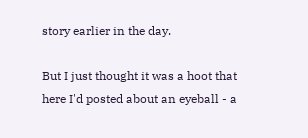story earlier in the day.

But I just thought it was a hoot that here I'd posted about an eyeball - a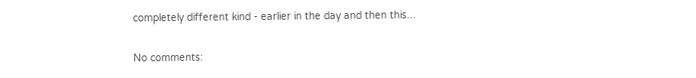completely different kind - earlier in the day and then this...

No comments: